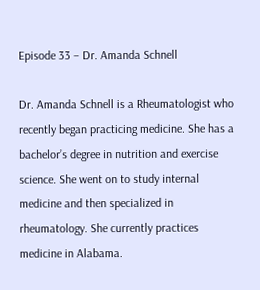Episode 33 – Dr. Amanda Schnell

Dr. Amanda Schnell is a Rheumatologist who recently began practicing medicine. She has a bachelor’s degree in nutrition and exercise science. She went on to study internal medicine and then specialized in rheumatology. She currently practices medicine in Alabama.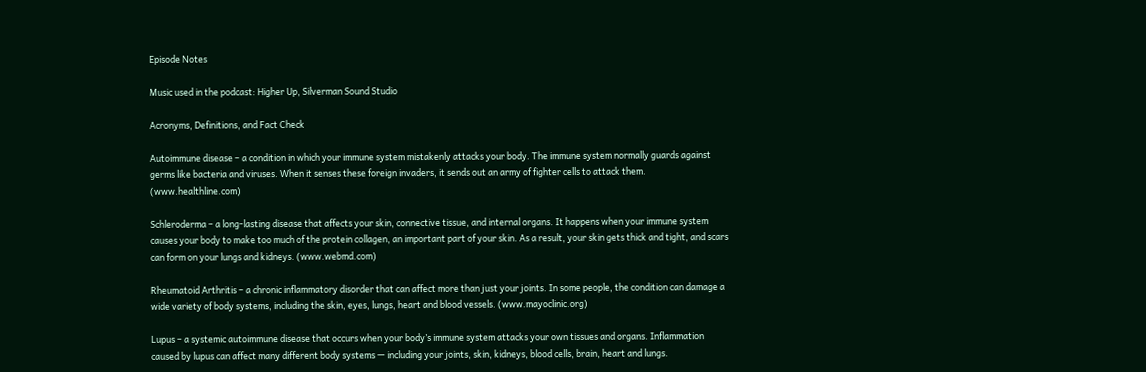Episode Notes

Music used in the podcast: Higher Up, Silverman Sound Studio

Acronyms, Definitions, and Fact Check

Autoimmune disease – a condition in which your immune system mistakenly attacks your body. The immune system normally guards against germs like bacteria and viruses. When it senses these foreign invaders, it sends out an army of fighter cells to attack them. (www.healthline.com)

Schleroderma – a long-lasting disease that affects your skin, connective tissue, and internal organs. It happens when your immune system causes your body to make too much of the protein collagen, an important part of your skin. As a result, your skin gets thick and tight, and scars can form on your lungs and kidneys. (www.webmd.com)

Rheumatoid Arthritis – a chronic inflammatory disorder that can affect more than just your joints. In some people, the condition can damage a wide variety of body systems, including the skin, eyes, lungs, heart and blood vessels. (www.mayoclinic.org)

Lupus – a systemic autoimmune disease that occurs when your body’s immune system attacks your own tissues and organs. Inflammation caused by lupus can affect many different body systems — including your joints, skin, kidneys, blood cells, brain, heart and lungs.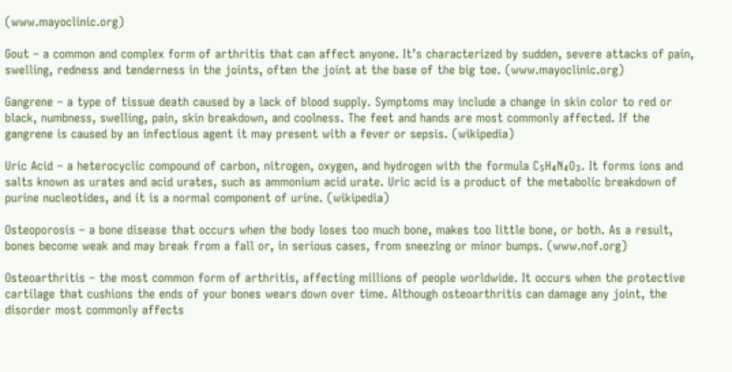(www.mayoclinic.org)

Gout – a common and complex form of arthritis that can affect anyone. It’s characterized by sudden, severe attacks of pain, swelling, redness and tenderness in the joints, often the joint at the base of the big toe. (www.mayoclinic.org)

Gangrene – a type of tissue death caused by a lack of blood supply. Symptoms may include a change in skin color to red or black, numbness, swelling, pain, skin breakdown, and coolness. The feet and hands are most commonly affected. If the gangrene is caused by an infectious agent it may present with a fever or sepsis. (wikipedia)

Uric Acid – a heterocyclic compound of carbon, nitrogen, oxygen, and hydrogen with the formula C₅H₄N₄O₃. It forms ions and salts known as urates and acid urates, such as ammonium acid urate. Uric acid is a product of the metabolic breakdown of purine nucleotides, and it is a normal component of urine. (wikipedia)

Osteoporosis – a bone disease that occurs when the body loses too much bone, makes too little bone, or both. As a result, bones become weak and may break from a fall or, in serious cases, from sneezing or minor bumps. (www.nof.org)

Osteoarthritis – the most common form of arthritis, affecting millions of people worldwide. It occurs when the protective cartilage that cushions the ends of your bones wears down over time. Although osteoarthritis can damage any joint, the disorder most commonly affects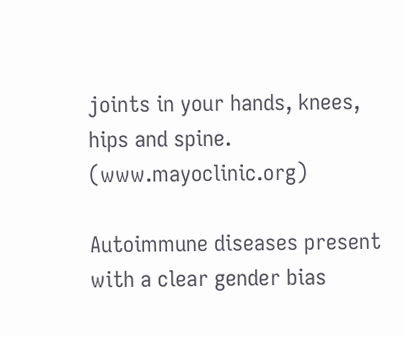joints in your hands, knees, hips and spine. (www.mayoclinic.org)

Autoimmune diseases present with a clear gender bias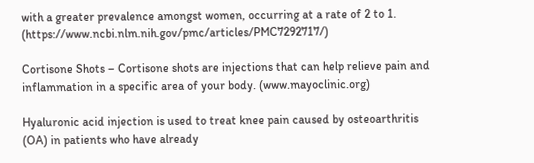with a greater prevalence amongst women, occurring at a rate of 2 to 1. (https://www.ncbi.nlm.nih.gov/pmc/articles/PMC7292717/)

Cortisone Shots – Cortisone shots are injections that can help relieve pain and inflammation in a specific area of your body. (www.mayoclinic.org)

Hyaluronic acid injection is used to treat knee pain caused by osteoarthritis (OA) in patients who have already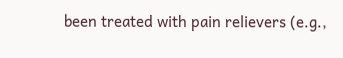been treated with pain relievers (e.g.,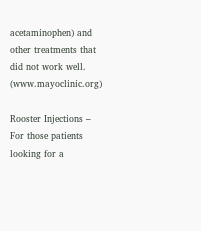acetaminophen) and other treatments that did not work well. (www.mayoclinic.org)

Rooster Injections – For those patients looking for a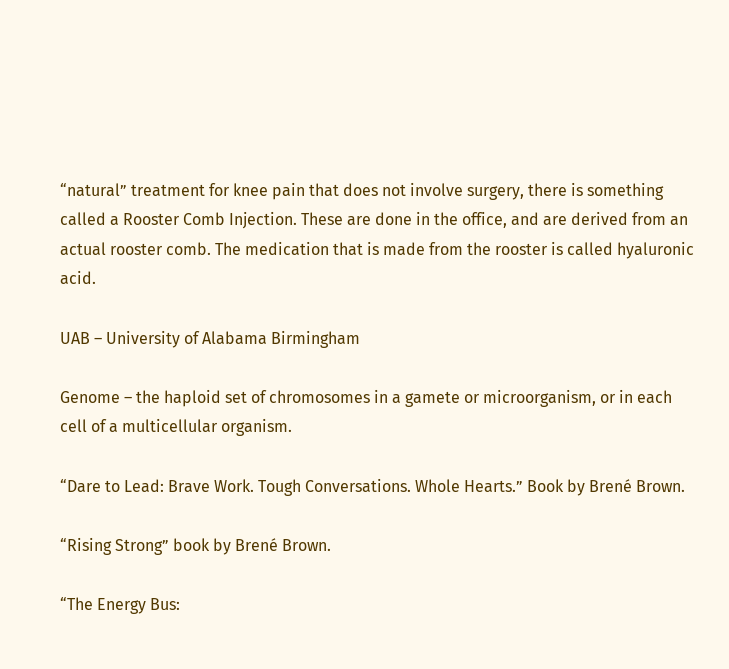“natural” treatment for knee pain that does not involve surgery, there is something called a Rooster Comb Injection. These are done in the office, and are derived from an actual rooster comb. The medication that is made from the rooster is called hyaluronic acid.

UAB – University of Alabama Birmingham

Genome – the haploid set of chromosomes in a gamete or microorganism, or in each cell of a multicellular organism.

“Dare to Lead: Brave Work. Tough Conversations. Whole Hearts.” Book by Brené Brown.

“Rising Strong” book by Brené Brown.

“The Energy Bus: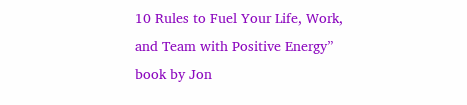10 Rules to Fuel Your Life, Work, and Team with Positive Energy” book by Jon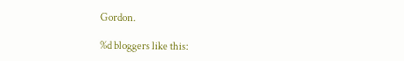Gordon.

%d bloggers like this: